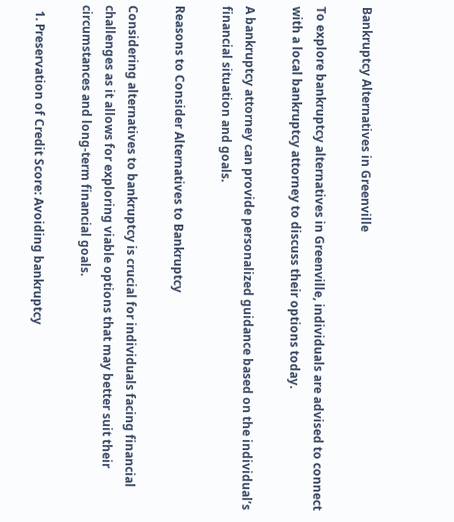Bankruptcy Alternatives in Greenville

To explore bankruptcy alternatives in Greenville, individuals are advised to connect with a local bankruptcy attorney to discuss their options today.

A bankruptcy attorney can provide personalized guidance based on the individual’s financial situation and goals.

Reasons to Consider Alternatives to Bankruptcy

Considering alternatives to bankruptcy is crucial for individuals facing financial challenges as it allows for exploring viable options that may better suit their circumstances and long-term financial goals.

  1. Preservation of Credit Score: Avoiding bankruptcy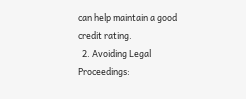can help maintain a good credit rating.
  2. Avoiding Legal Proceedings: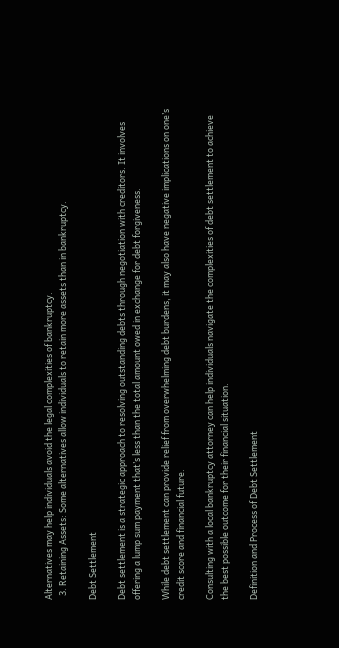Alternatives may help individuals avoid the legal complexities of bankruptcy.
  3. Retaining Assets: Some alternatives allow individuals to retain more assets than in bankruptcy.

Debt Settlement

Debt settlement is a strategic approach to resolving outstanding debts through negotiation with creditors. It involves offering a lump sum payment that’s less than the total amount owed in exchange for debt forgiveness.

While debt settlement can provide relief from overwhelming debt burdens, it may also have negative implications on one’s credit score and financial future.

Consulting with a local bankruptcy attorney can help individuals navigate the complexities of debt settlement to achieve the best possible outcome for their financial situation.

Definition and Process of Debt Settlement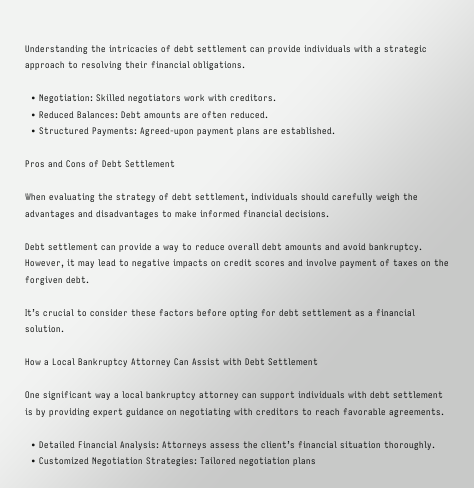Understanding the intricacies of debt settlement can provide individuals with a strategic approach to resolving their financial obligations.

  • Negotiation: Skilled negotiators work with creditors.
  • Reduced Balances: Debt amounts are often reduced.
  • Structured Payments: Agreed-upon payment plans are established.

Pros and Cons of Debt Settlement

When evaluating the strategy of debt settlement, individuals should carefully weigh the advantages and disadvantages to make informed financial decisions.

Debt settlement can provide a way to reduce overall debt amounts and avoid bankruptcy. However, it may lead to negative impacts on credit scores and involve payment of taxes on the forgiven debt.

It’s crucial to consider these factors before opting for debt settlement as a financial solution.

How a Local Bankruptcy Attorney Can Assist with Debt Settlement

One significant way a local bankruptcy attorney can support individuals with debt settlement is by providing expert guidance on negotiating with creditors to reach favorable agreements.

  • Detailed Financial Analysis: Attorneys assess the client’s financial situation thoroughly.
  • Customized Negotiation Strategies: Tailored negotiation plans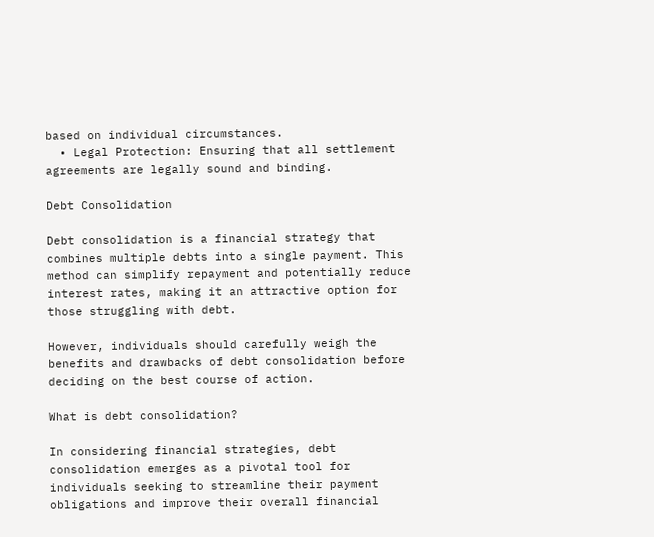based on individual circumstances.
  • Legal Protection: Ensuring that all settlement agreements are legally sound and binding.

Debt Consolidation

Debt consolidation is a financial strategy that combines multiple debts into a single payment. This method can simplify repayment and potentially reduce interest rates, making it an attractive option for those struggling with debt.

However, individuals should carefully weigh the benefits and drawbacks of debt consolidation before deciding on the best course of action.

What is debt consolidation?

In considering financial strategies, debt consolidation emerges as a pivotal tool for individuals seeking to streamline their payment obligations and improve their overall financial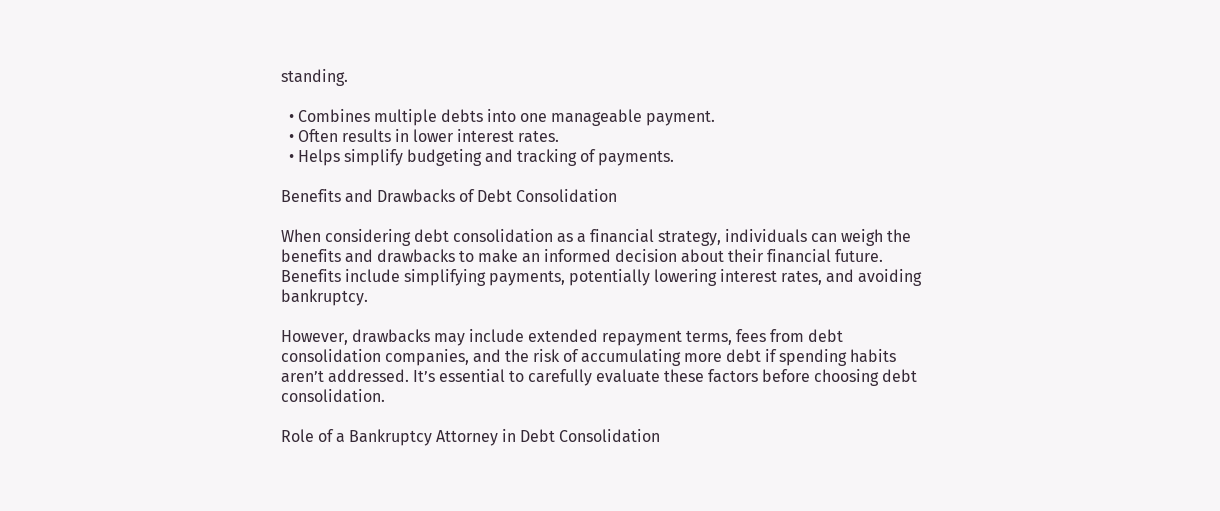standing.

  • Combines multiple debts into one manageable payment.
  • Often results in lower interest rates.
  • Helps simplify budgeting and tracking of payments.

Benefits and Drawbacks of Debt Consolidation

When considering debt consolidation as a financial strategy, individuals can weigh the benefits and drawbacks to make an informed decision about their financial future. Benefits include simplifying payments, potentially lowering interest rates, and avoiding bankruptcy.

However, drawbacks may include extended repayment terms, fees from debt consolidation companies, and the risk of accumulating more debt if spending habits aren’t addressed. It’s essential to carefully evaluate these factors before choosing debt consolidation.

Role of a Bankruptcy Attorney in Debt Consolidation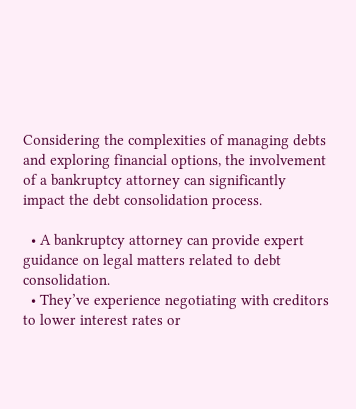Considering the complexities of managing debts and exploring financial options, the involvement of a bankruptcy attorney can significantly impact the debt consolidation process.

  • A bankruptcy attorney can provide expert guidance on legal matters related to debt consolidation.
  • They’ve experience negotiating with creditors to lower interest rates or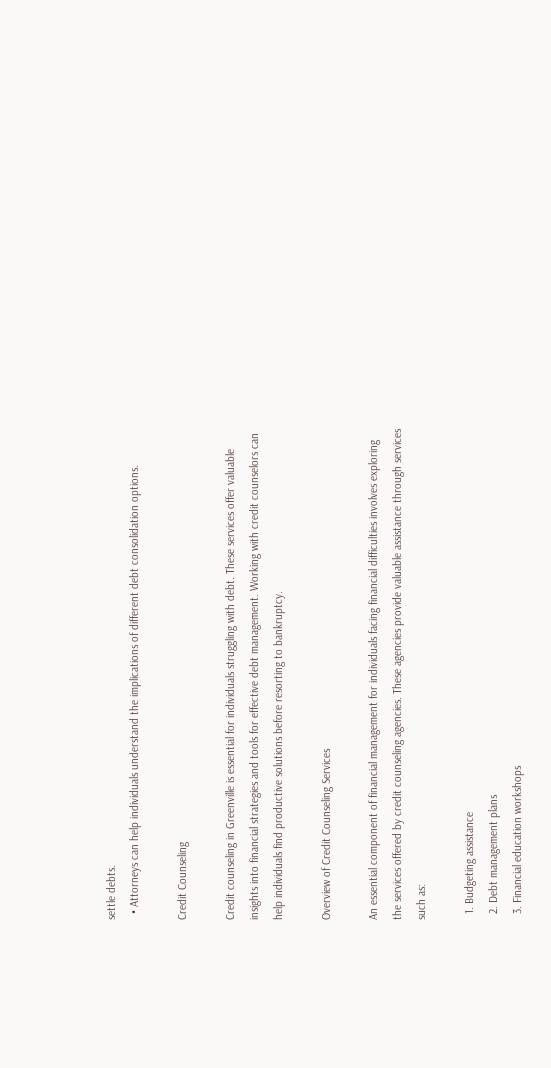settle debts.
  • Attorneys can help individuals understand the implications of different debt consolidation options.

Credit Counseling

Credit counseling in Greenville is essential for individuals struggling with debt. These services offer valuable insights into financial strategies and tools for effective debt management. Working with credit counselors can help individuals find productive solutions before resorting to bankruptcy.

Overview of Credit Counseling Services

An essential component of financial management for individuals facing financial difficulties involves exploring the services offered by credit counseling agencies. These agencies provide valuable assistance through services such as:

  1. Budgeting assistance
  2. Debt management plans
  3. Financial education workshops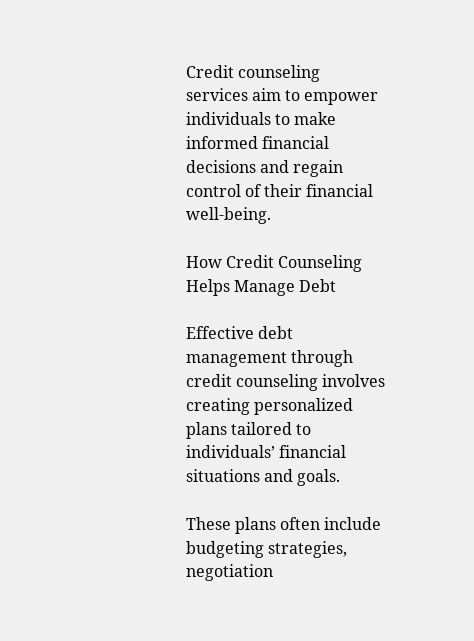Credit counseling services aim to empower individuals to make informed financial decisions and regain control of their financial well-being.

How Credit Counseling Helps Manage Debt

Effective debt management through credit counseling involves creating personalized plans tailored to individuals’ financial situations and goals.

These plans often include budgeting strategies, negotiation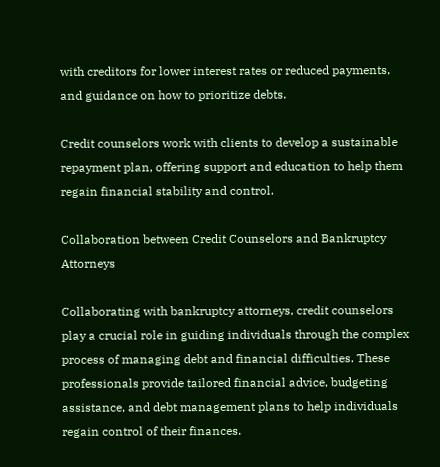with creditors for lower interest rates or reduced payments, and guidance on how to prioritize debts.

Credit counselors work with clients to develop a sustainable repayment plan, offering support and education to help them regain financial stability and control.

Collaboration between Credit Counselors and Bankruptcy Attorneys

Collaborating with bankruptcy attorneys, credit counselors play a crucial role in guiding individuals through the complex process of managing debt and financial difficulties. These professionals provide tailored financial advice, budgeting assistance, and debt management plans to help individuals regain control of their finances.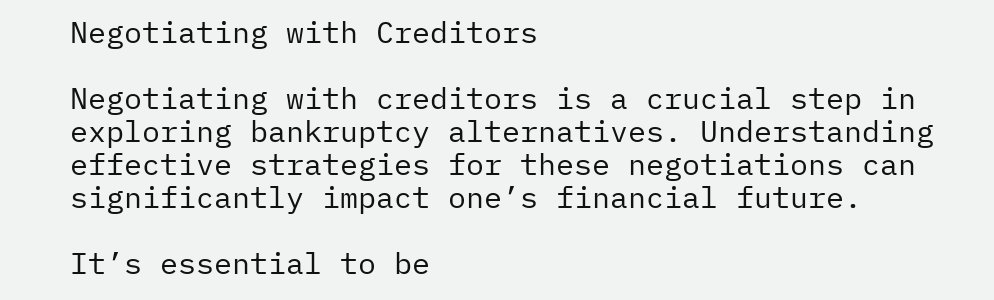Negotiating with Creditors

Negotiating with creditors is a crucial step in exploring bankruptcy alternatives. Understanding effective strategies for these negotiations can significantly impact one’s financial future.

It’s essential to be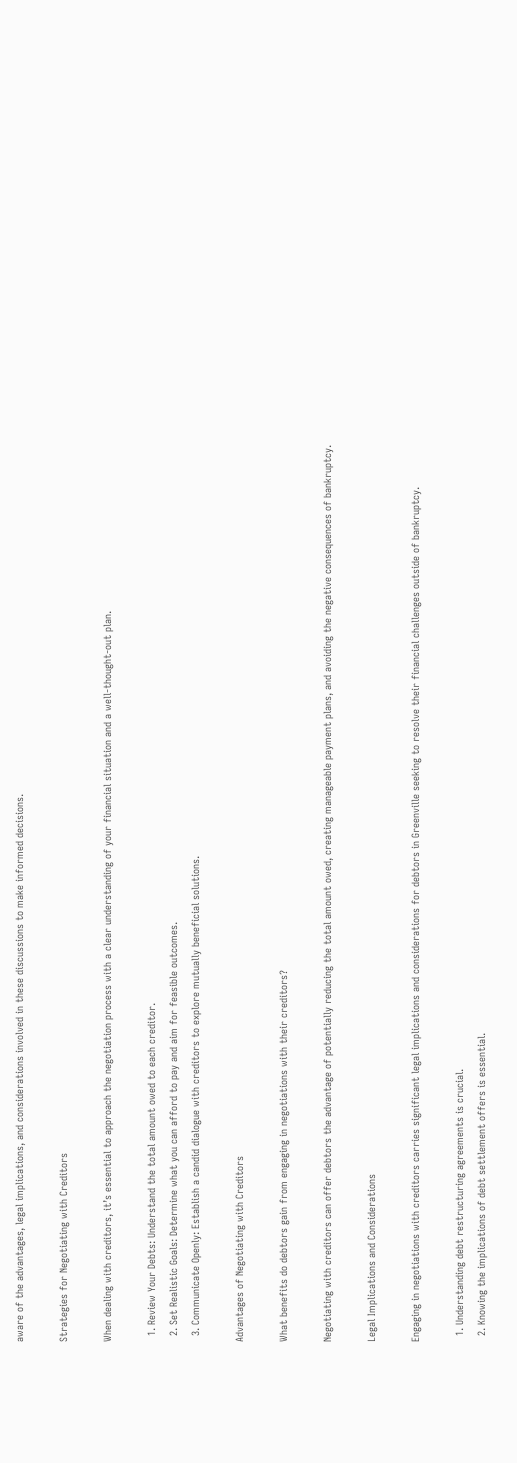aware of the advantages, legal implications, and considerations involved in these discussions to make informed decisions.

Strategies for Negotiating with Creditors

When dealing with creditors, it’s essential to approach the negotiation process with a clear understanding of your financial situation and a well-thought-out plan.

  1. Review Your Debts: Understand the total amount owed to each creditor.
  2. Set Realistic Goals: Determine what you can afford to pay and aim for feasible outcomes.
  3. Communicate Openly: Establish a candid dialogue with creditors to explore mutually beneficial solutions.

Advantages of Negotiating with Creditors

What benefits do debtors gain from engaging in negotiations with their creditors?

Negotiating with creditors can offer debtors the advantage of potentially reducing the total amount owed, creating manageable payment plans, and avoiding the negative consequences of bankruptcy.

Legal Implications and Considerations

Engaging in negotiations with creditors carries significant legal implications and considerations for debtors in Greenville seeking to resolve their financial challenges outside of bankruptcy.

  1. Understanding debt restructuring agreements is crucial.
  2. Knowing the implications of debt settlement offers is essential.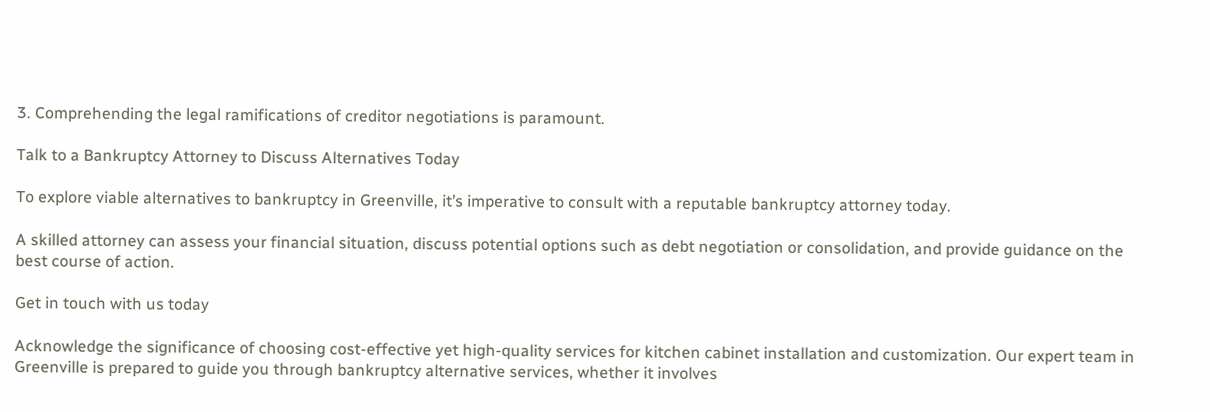3. Comprehending the legal ramifications of creditor negotiations is paramount.

Talk to a Bankruptcy Attorney to Discuss Alternatives Today

To explore viable alternatives to bankruptcy in Greenville, it’s imperative to consult with a reputable bankruptcy attorney today.

A skilled attorney can assess your financial situation, discuss potential options such as debt negotiation or consolidation, and provide guidance on the best course of action.

Get in touch with us today

Acknowledge the significance of choosing cost-effective yet high-quality services for kitchen cabinet installation and customization. Our expert team in Greenville is prepared to guide you through bankruptcy alternative services, whether it involves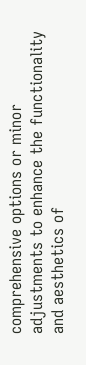comprehensive options or minor adjustments to enhance the functionality and aesthetics of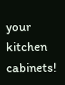your kitchen cabinets!